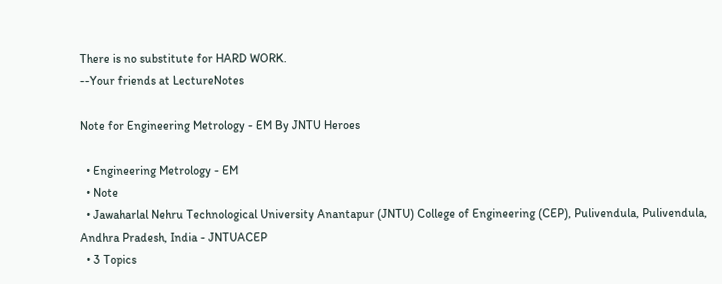There is no substitute for HARD WORK.
--Your friends at LectureNotes

Note for Engineering Metrology - EM By JNTU Heroes

  • Engineering Metrology - EM
  • Note
  • Jawaharlal Nehru Technological University Anantapur (JNTU) College of Engineering (CEP), Pulivendula, Pulivendula, Andhra Pradesh, India - JNTUACEP
  • 3 Topics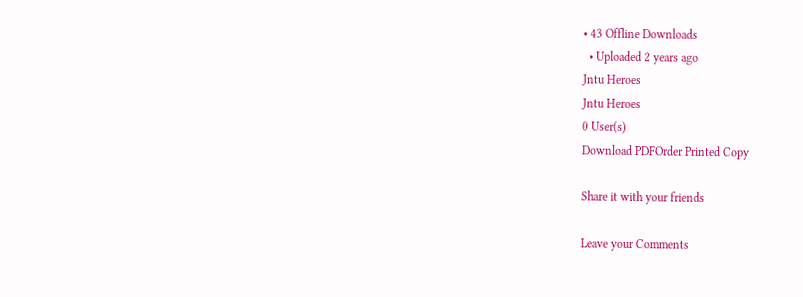• 43 Offline Downloads
  • Uploaded 2 years ago
Jntu Heroes
Jntu Heroes
0 User(s)
Download PDFOrder Printed Copy

Share it with your friends

Leave your Comments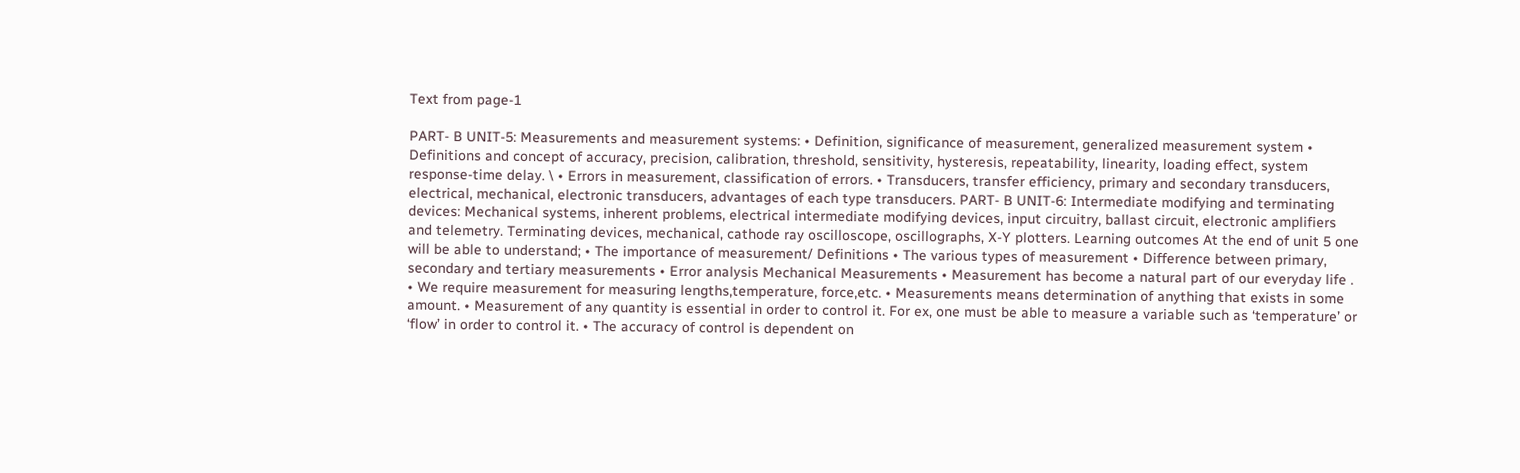Text from page-1

PART- B UNIT-5: Measurements and measurement systems: • Definition, significance of measurement, generalized measurement system • Definitions and concept of accuracy, precision, calibration, threshold, sensitivity, hysteresis, repeatability, linearity, loading effect, system response-time delay. \ • Errors in measurement, classification of errors. • Transducers, transfer efficiency, primary and secondary transducers, electrical, mechanical, electronic transducers, advantages of each type transducers. PART- B UNIT-6: Intermediate modifying and terminating devices: Mechanical systems, inherent problems, electrical intermediate modifying devices, input circuitry, ballast circuit, electronic amplifiers and telemetry. Terminating devices, mechanical, cathode ray oscilloscope, oscillographs, X-Y plotters. Learning outcomes At the end of unit 5 one will be able to understand; • The importance of measurement/ Definitions • The various types of measurement • Difference between primary, secondary and tertiary measurements • Error analysis Mechanical Measurements • Measurement has become a natural part of our everyday life . • We require measurement for measuring lengths,temperature, force,etc. • Measurements means determination of anything that exists in some amount. • Measurement of any quantity is essential in order to control it. For ex, one must be able to measure a variable such as ‘temperature’ or ‘flow’ in order to control it. • The accuracy of control is dependent on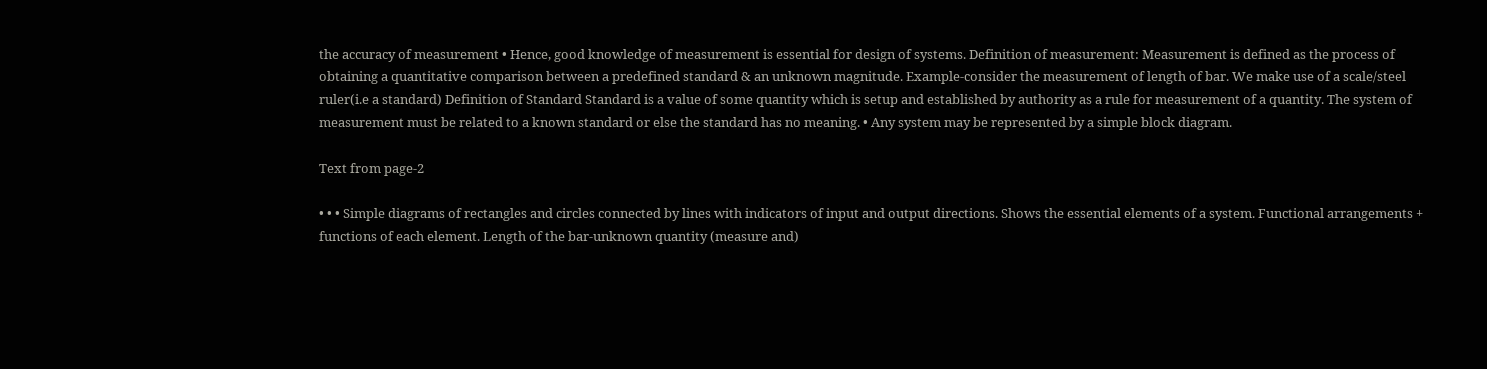the accuracy of measurement • Hence, good knowledge of measurement is essential for design of systems. Definition of measurement: Measurement is defined as the process of obtaining a quantitative comparison between a predefined standard & an unknown magnitude. Example-consider the measurement of length of bar. We make use of a scale/steel ruler(i.e a standard) Definition of Standard Standard is a value of some quantity which is setup and established by authority as a rule for measurement of a quantity. The system of measurement must be related to a known standard or else the standard has no meaning. • Any system may be represented by a simple block diagram.

Text from page-2

• • • Simple diagrams of rectangles and circles connected by lines with indicators of input and output directions. Shows the essential elements of a system. Functional arrangements + functions of each element. Length of the bar-unknown quantity (measure and)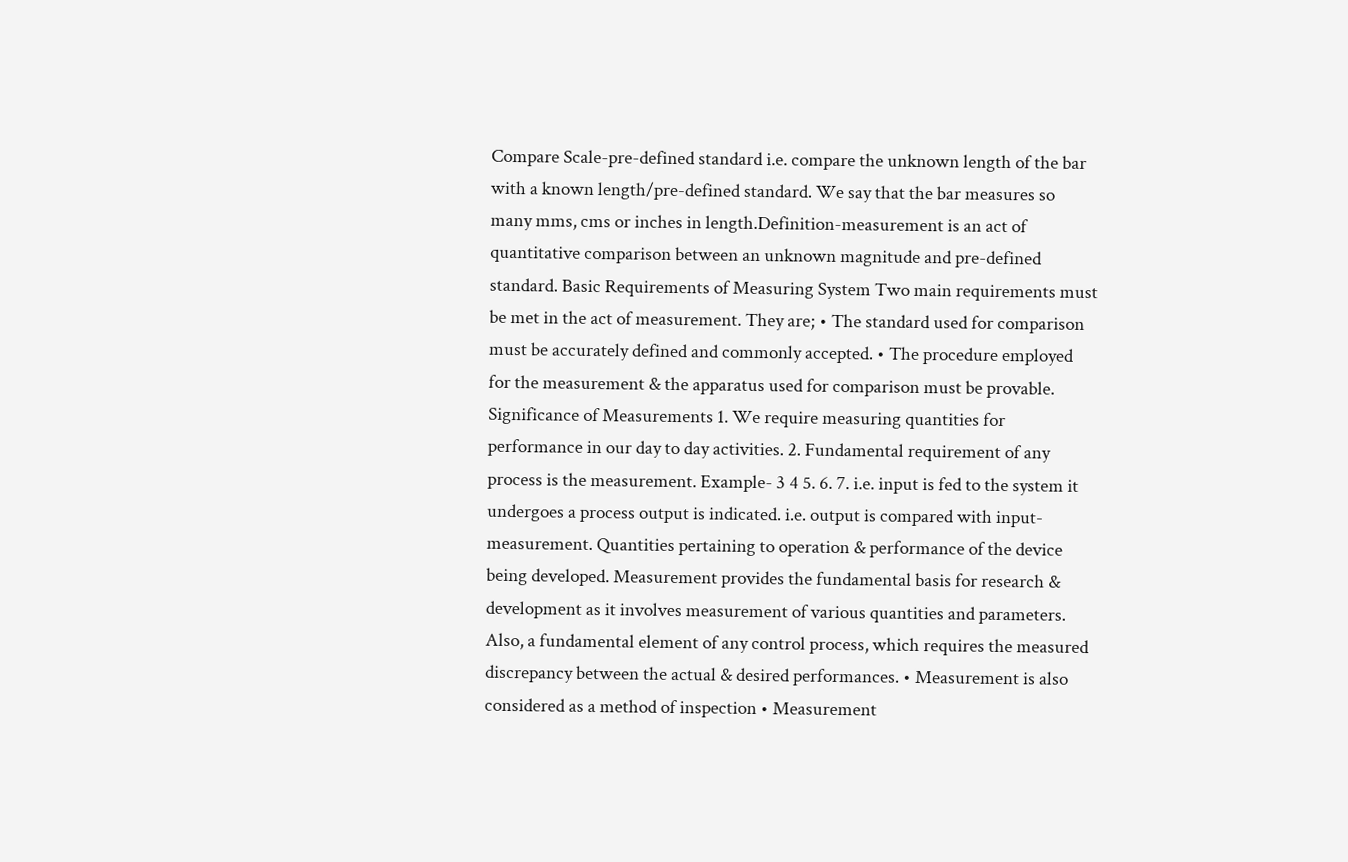Compare Scale-pre-defined standard i.e. compare the unknown length of the bar with a known length/pre-defined standard. We say that the bar measures so many mms, cms or inches in length.Definition-measurement is an act of quantitative comparison between an unknown magnitude and pre-defined standard. Basic Requirements of Measuring System Two main requirements must be met in the act of measurement. They are; • The standard used for comparison must be accurately defined and commonly accepted. • The procedure employed for the measurement & the apparatus used for comparison must be provable. Significance of Measurements 1. We require measuring quantities for performance in our day to day activities. 2. Fundamental requirement of any process is the measurement. Example- 3 4 5. 6. 7. i.e. input is fed to the system it undergoes a process output is indicated. i.e. output is compared with input-measurement. Quantities pertaining to operation & performance of the device being developed. Measurement provides the fundamental basis for research & development as it involves measurement of various quantities and parameters. Also, a fundamental element of any control process, which requires the measured discrepancy between the actual & desired performances. • Measurement is also considered as a method of inspection • Measurement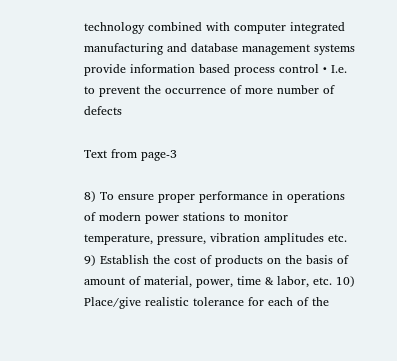technology combined with computer integrated manufacturing and database management systems provide information based process control • I.e. to prevent the occurrence of more number of defects

Text from page-3

8) To ensure proper performance in operations of modern power stations to monitor temperature, pressure, vibration amplitudes etc. 9) Establish the cost of products on the basis of amount of material, power, time & labor, etc. 10) Place/give realistic tolerance for each of the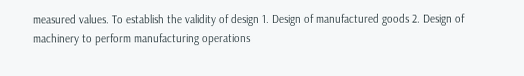measured values. To establish the validity of design 1. Design of manufactured goods 2. Design of machinery to perform manufacturing operations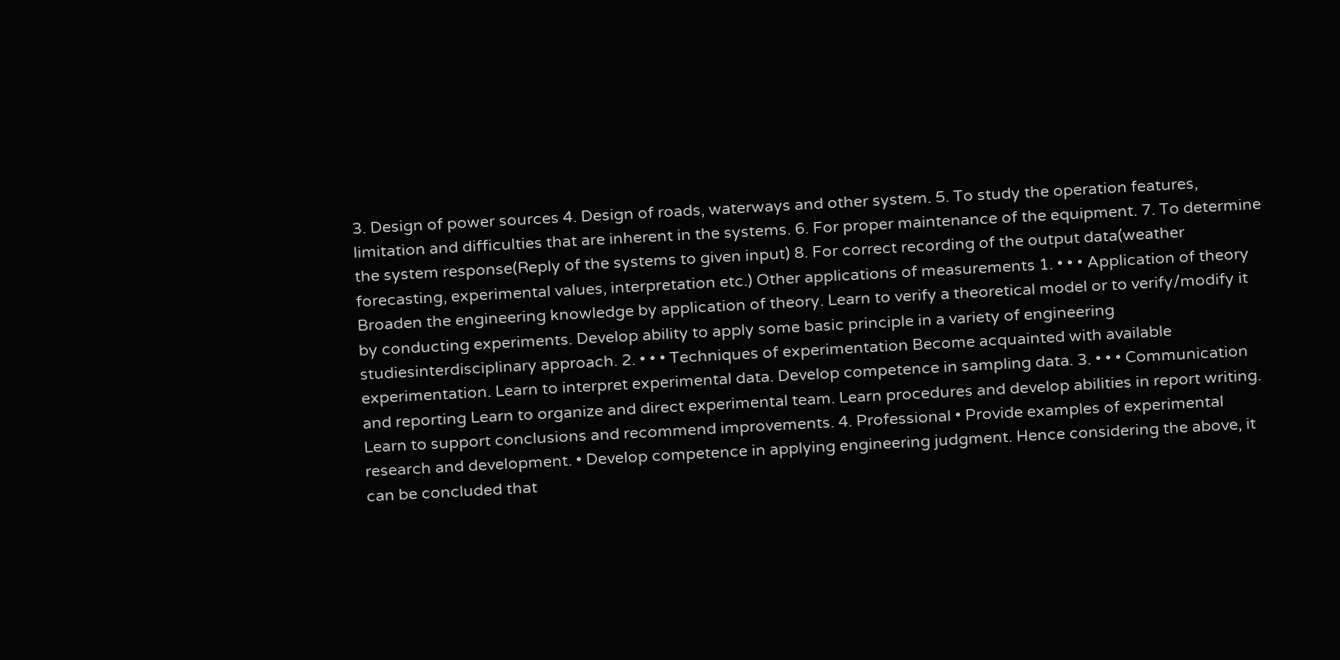3. Design of power sources 4. Design of roads, waterways and other system. 5. To study the operation features, limitation and difficulties that are inherent in the systems. 6. For proper maintenance of the equipment. 7. To determine the system response(Reply of the systems to given input) 8. For correct recording of the output data(weather forecasting, experimental values, interpretation etc.) Other applications of measurements 1. • • • Application of theory Broaden the engineering knowledge by application of theory. Learn to verify a theoretical model or to verify/modify it by conducting experiments. Develop ability to apply some basic principle in a variety of engineering studiesinterdisciplinary approach. 2. • • • Techniques of experimentation Become acquainted with available experimentation. Learn to interpret experimental data. Develop competence in sampling data. 3. • • • Communication and reporting Learn to organize and direct experimental team. Learn procedures and develop abilities in report writing. Learn to support conclusions and recommend improvements. 4. Professional • Provide examples of experimental research and development. • Develop competence in applying engineering judgment. Hence considering the above, it can be concluded that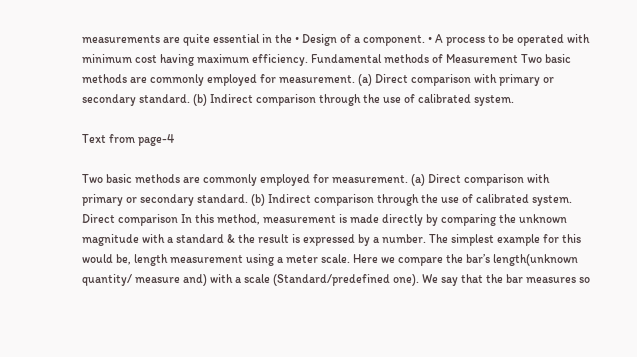measurements are quite essential in the • Design of a component. • A process to be operated with minimum cost having maximum efficiency. Fundamental methods of Measurement Two basic methods are commonly employed for measurement. (a) Direct comparison with primary or secondary standard. (b) Indirect comparison through the use of calibrated system.

Text from page-4

Two basic methods are commonly employed for measurement. (a) Direct comparison with primary or secondary standard. (b) Indirect comparison through the use of calibrated system. Direct comparison In this method, measurement is made directly by comparing the unknown magnitude with a standard & the result is expressed by a number. The simplest example for this would be, length measurement using a meter scale. Here we compare the bar’s length(unknown quantity/ measure and) with a scale (Standard/predefined one). We say that the bar measures so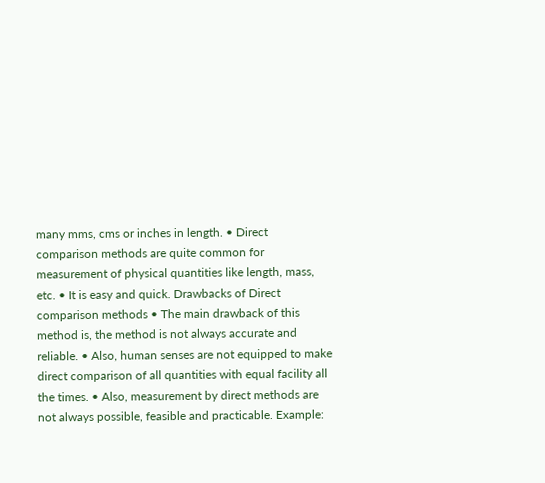many mms, cms or inches in length. • Direct comparison methods are quite common for measurement of physical quantities like length, mass, etc. • It is easy and quick. Drawbacks of Direct comparison methods • The main drawback of this method is, the method is not always accurate and reliable. • Also, human senses are not equipped to make direct comparison of all quantities with equal facility all the times. • Also, measurement by direct methods are not always possible, feasible and practicable. Example: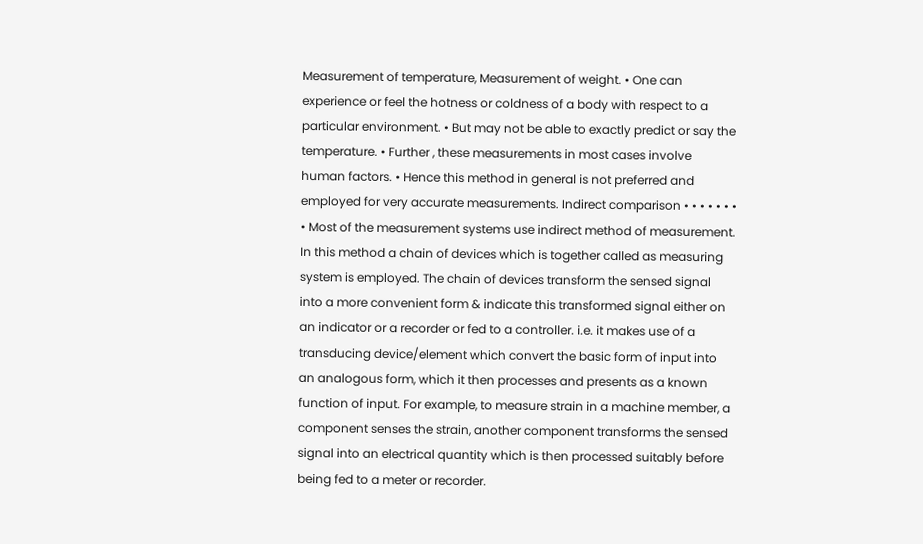Measurement of temperature, Measurement of weight. • One can experience or feel the hotness or coldness of a body with respect to a particular environment. • But may not be able to exactly predict or say the temperature. • Further , these measurements in most cases involve human factors. • Hence this method in general is not preferred and employed for very accurate measurements. Indirect comparison • • • • • • • • Most of the measurement systems use indirect method of measurement. In this method a chain of devices which is together called as measuring system is employed. The chain of devices transform the sensed signal into a more convenient form & indicate this transformed signal either on an indicator or a recorder or fed to a controller. i.e. it makes use of a transducing device/element which convert the basic form of input into an analogous form, which it then processes and presents as a known function of input. For example, to measure strain in a machine member, a component senses the strain, another component transforms the sensed signal into an electrical quantity which is then processed suitably before being fed to a meter or recorder.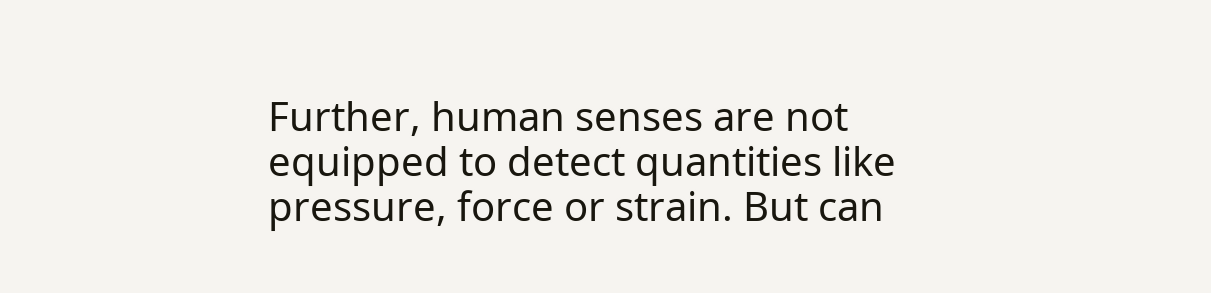Further, human senses are not equipped to detect quantities like pressure, force or strain. But can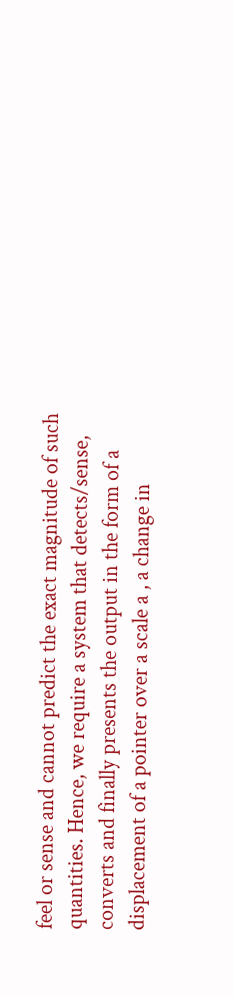feel or sense and cannot predict the exact magnitude of such quantities. Hence, we require a system that detects/sense, converts and finally presents the output in the form of a displacement of a pointer over a scale a , a change in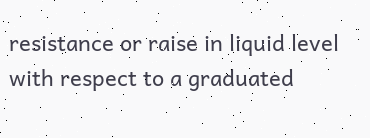resistance or raise in liquid level with respect to a graduated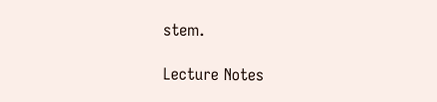stem.

Lecture Notes